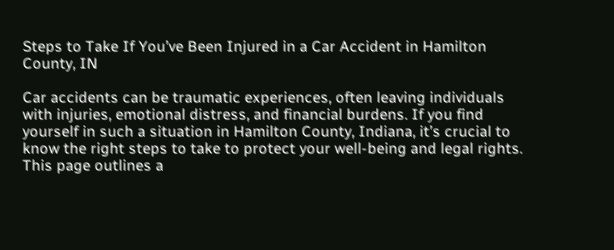Steps to Take If You’ve Been Injured in a Car Accident in Hamilton County, IN

Car accidents can be traumatic experiences, often leaving individuals with injuries, emotional distress, and financial burdens. If you find yourself in such a situation in Hamilton County, Indiana, it’s crucial to know the right steps to take to protect your well-being and legal rights. This page outlines a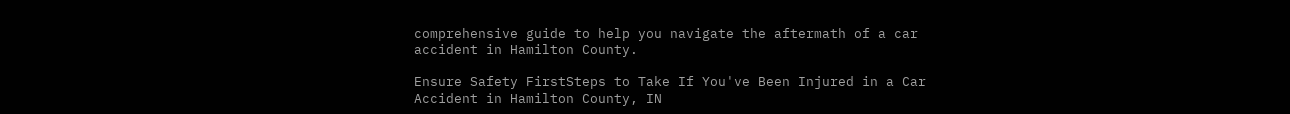comprehensive guide to help you navigate the aftermath of a car accident in Hamilton County.

Ensure Safety FirstSteps to Take If You've Been Injured in a Car Accident in Hamilton County, IN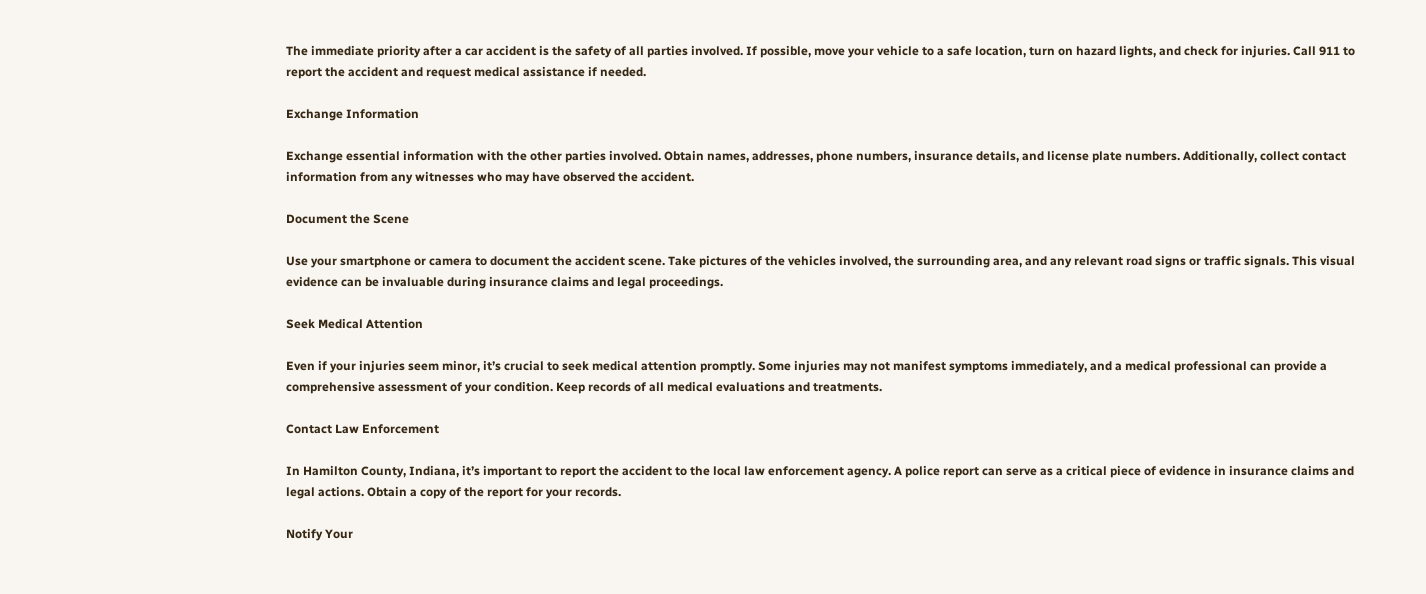The immediate priority after a car accident is the safety of all parties involved. If possible, move your vehicle to a safe location, turn on hazard lights, and check for injuries. Call 911 to report the accident and request medical assistance if needed.

Exchange Information

Exchange essential information with the other parties involved. Obtain names, addresses, phone numbers, insurance details, and license plate numbers. Additionally, collect contact information from any witnesses who may have observed the accident.

Document the Scene

Use your smartphone or camera to document the accident scene. Take pictures of the vehicles involved, the surrounding area, and any relevant road signs or traffic signals. This visual evidence can be invaluable during insurance claims and legal proceedings.

Seek Medical Attention

Even if your injuries seem minor, it’s crucial to seek medical attention promptly. Some injuries may not manifest symptoms immediately, and a medical professional can provide a comprehensive assessment of your condition. Keep records of all medical evaluations and treatments.

Contact Law Enforcement

In Hamilton County, Indiana, it’s important to report the accident to the local law enforcement agency. A police report can serve as a critical piece of evidence in insurance claims and legal actions. Obtain a copy of the report for your records.

Notify Your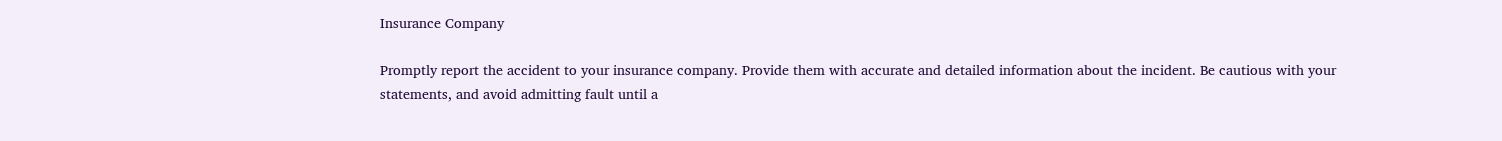Insurance Company

Promptly report the accident to your insurance company. Provide them with accurate and detailed information about the incident. Be cautious with your statements, and avoid admitting fault until a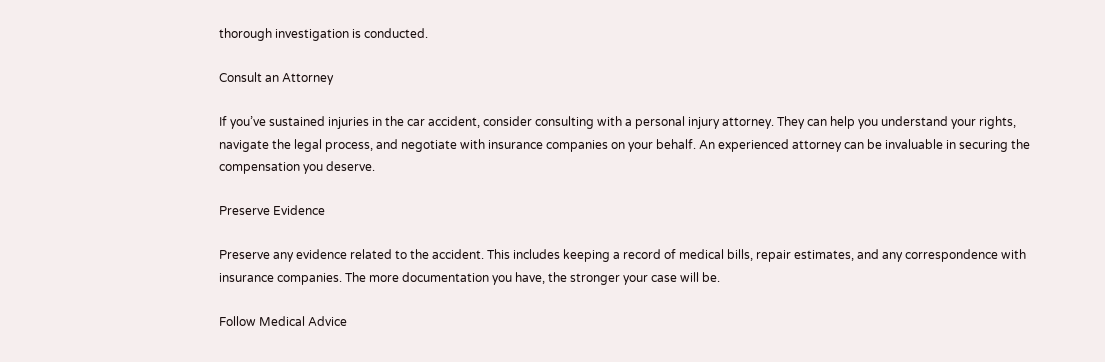thorough investigation is conducted.

Consult an Attorney

If you’ve sustained injuries in the car accident, consider consulting with a personal injury attorney. They can help you understand your rights, navigate the legal process, and negotiate with insurance companies on your behalf. An experienced attorney can be invaluable in securing the compensation you deserve.

Preserve Evidence

Preserve any evidence related to the accident. This includes keeping a record of medical bills, repair estimates, and any correspondence with insurance companies. The more documentation you have, the stronger your case will be.

Follow Medical Advice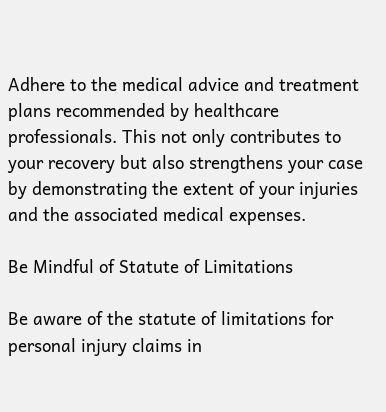Adhere to the medical advice and treatment plans recommended by healthcare professionals. This not only contributes to your recovery but also strengthens your case by demonstrating the extent of your injuries and the associated medical expenses.

Be Mindful of Statute of Limitations

Be aware of the statute of limitations for personal injury claims in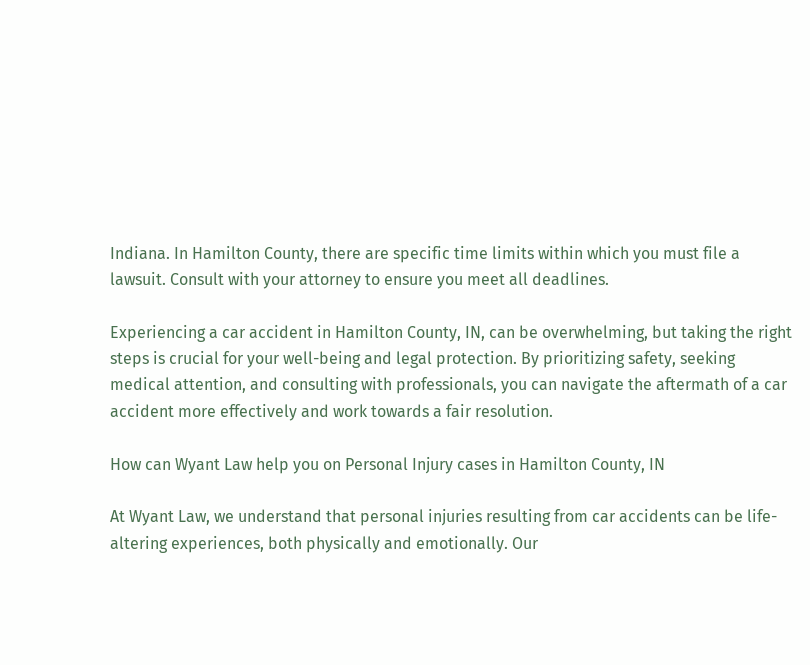Indiana. In Hamilton County, there are specific time limits within which you must file a lawsuit. Consult with your attorney to ensure you meet all deadlines.

Experiencing a car accident in Hamilton County, IN, can be overwhelming, but taking the right steps is crucial for your well-being and legal protection. By prioritizing safety, seeking medical attention, and consulting with professionals, you can navigate the aftermath of a car accident more effectively and work towards a fair resolution.

How can Wyant Law help you on Personal Injury cases in Hamilton County, IN

At Wyant Law, we understand that personal injuries resulting from car accidents can be life-altering experiences, both physically and emotionally. Our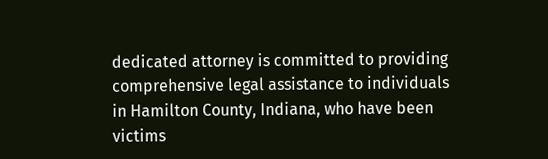dedicated attorney is committed to providing comprehensive legal assistance to individuals in Hamilton County, Indiana, who have been victims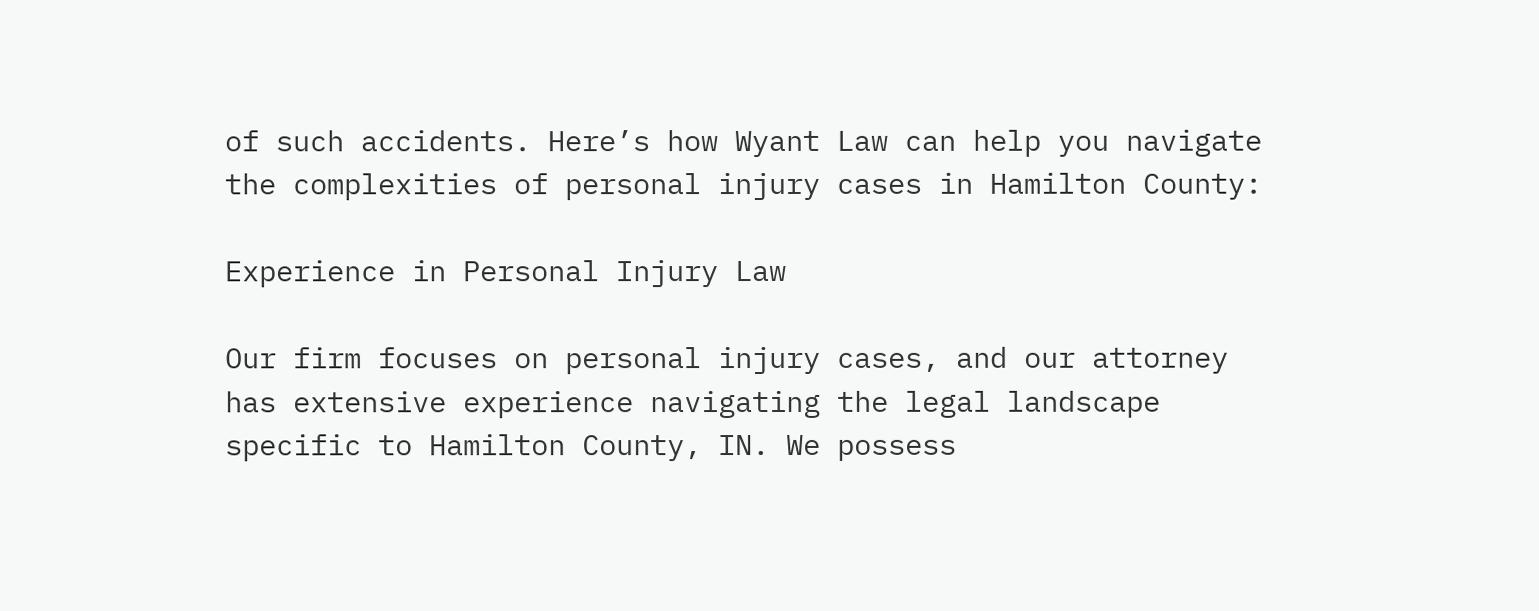of such accidents. Here’s how Wyant Law can help you navigate the complexities of personal injury cases in Hamilton County:

Experience in Personal Injury Law

Our firm focuses on personal injury cases, and our attorney has extensive experience navigating the legal landscape specific to Hamilton County, IN. We possess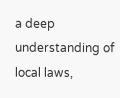a deep understanding of local laws,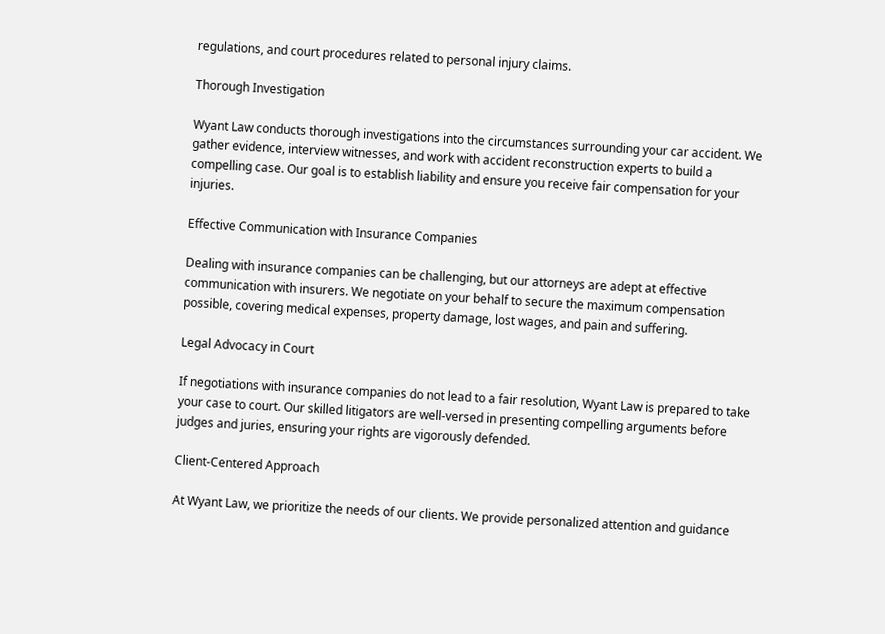regulations, and court procedures related to personal injury claims.

Thorough Investigation

Wyant Law conducts thorough investigations into the circumstances surrounding your car accident. We gather evidence, interview witnesses, and work with accident reconstruction experts to build a compelling case. Our goal is to establish liability and ensure you receive fair compensation for your injuries.

Effective Communication with Insurance Companies

Dealing with insurance companies can be challenging, but our attorneys are adept at effective communication with insurers. We negotiate on your behalf to secure the maximum compensation possible, covering medical expenses, property damage, lost wages, and pain and suffering.

Legal Advocacy in Court

If negotiations with insurance companies do not lead to a fair resolution, Wyant Law is prepared to take your case to court. Our skilled litigators are well-versed in presenting compelling arguments before judges and juries, ensuring your rights are vigorously defended.

Client-Centered Approach

At Wyant Law, we prioritize the needs of our clients. We provide personalized attention and guidance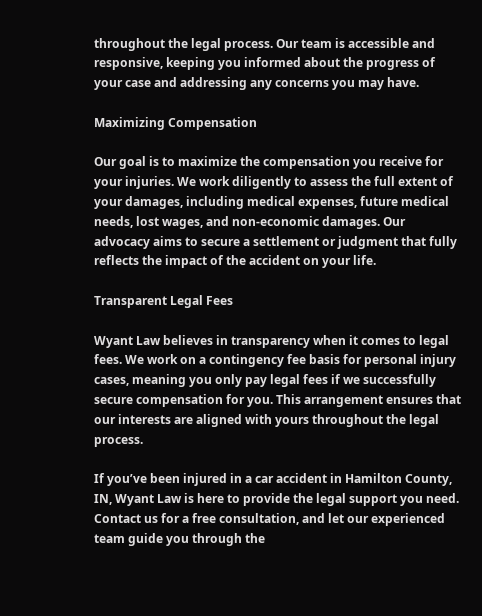throughout the legal process. Our team is accessible and responsive, keeping you informed about the progress of your case and addressing any concerns you may have.

Maximizing Compensation

Our goal is to maximize the compensation you receive for your injuries. We work diligently to assess the full extent of your damages, including medical expenses, future medical needs, lost wages, and non-economic damages. Our advocacy aims to secure a settlement or judgment that fully reflects the impact of the accident on your life.

Transparent Legal Fees

Wyant Law believes in transparency when it comes to legal fees. We work on a contingency fee basis for personal injury cases, meaning you only pay legal fees if we successfully secure compensation for you. This arrangement ensures that our interests are aligned with yours throughout the legal process.

If you’ve been injured in a car accident in Hamilton County, IN, Wyant Law is here to provide the legal support you need. Contact us for a free consultation, and let our experienced team guide you through the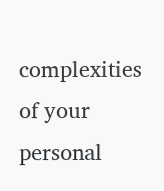complexities of your personal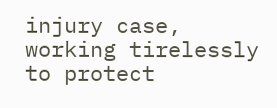injury case, working tirelessly to protect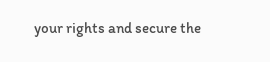your rights and secure the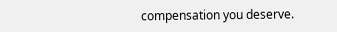compensation you deserve.